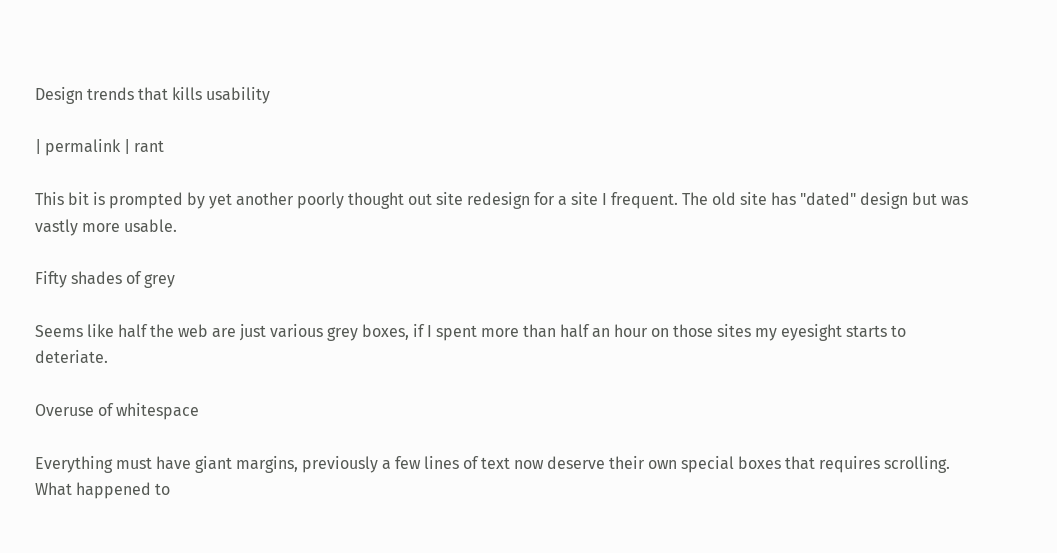Design trends that kills usability

| permalink | rant

This bit is prompted by yet another poorly thought out site redesign for a site I frequent. The old site has "dated" design but was vastly more usable.

Fifty shades of grey

Seems like half the web are just various grey boxes, if I spent more than half an hour on those sites my eyesight starts to deteriate.

Overuse of whitespace

Everything must have giant margins, previously a few lines of text now deserve their own special boxes that requires scrolling. What happened to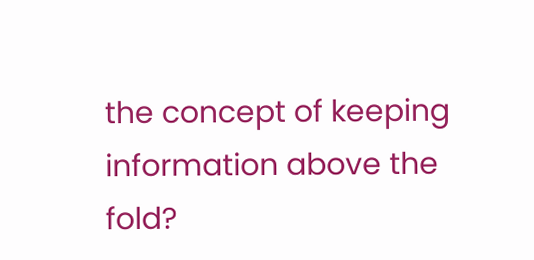the concept of keeping information above the fold?